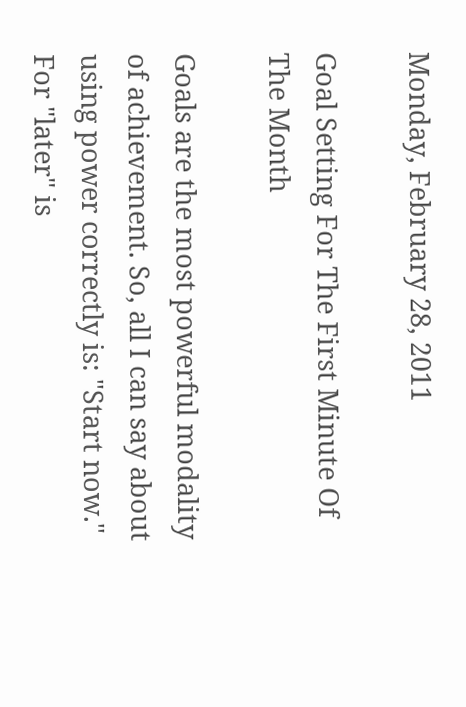Monday, February 28, 2011

Goal Setting For The First Minute Of The Month

Goals are the most powerful modality of achievement. So, all I can say about using power correctly is: "Start now." For "later" is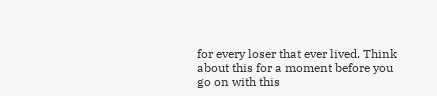for every loser that ever lived. Think about this for a moment before you go on with this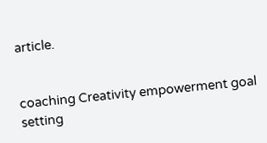article.


coaching Creativity empowerment goal setting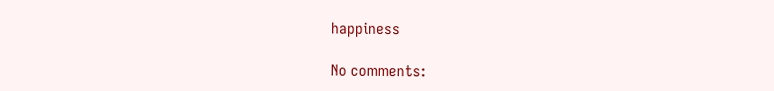happiness

No comments: